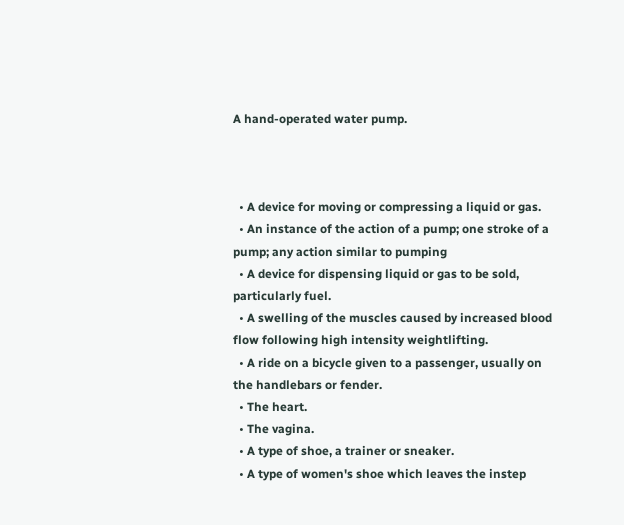A hand-operated water pump.



  • A device for moving or compressing a liquid or gas.
  • An instance of the action of a pump; one stroke of a pump; any action similar to pumping
  • A device for dispensing liquid or gas to be sold, particularly fuel.
  • A swelling of the muscles caused by increased blood flow following high intensity weightlifting.
  • A ride on a bicycle given to a passenger, usually on the handlebars or fender.
  • The heart.
  • The vagina.
  • A type of shoe, a trainer or sneaker.
  • A type of women's shoe which leaves the instep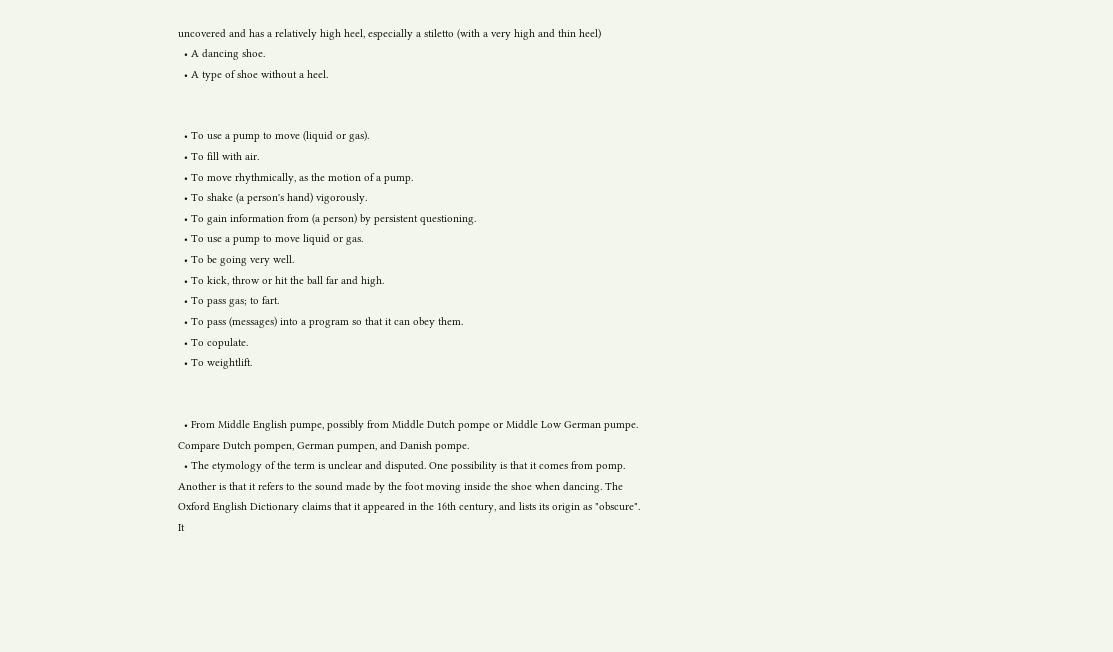uncovered and has a relatively high heel, especially a stiletto (with a very high and thin heel)
  • A dancing shoe.
  • A type of shoe without a heel.


  • To use a pump to move (liquid or gas).
  • To fill with air.
  • To move rhythmically, as the motion of a pump.
  • To shake (a person's hand) vigorously.
  • To gain information from (a person) by persistent questioning.
  • To use a pump to move liquid or gas.
  • To be going very well.
  • To kick, throw or hit the ball far and high.
  • To pass gas; to fart.
  • To pass (messages) into a program so that it can obey them.
  • To copulate.
  • To weightlift.


  • From Middle English pumpe, possibly from Middle Dutch pompe or Middle Low German pumpe. Compare Dutch pompen, German pumpen, and Danish pompe.
  • The etymology of the term is unclear and disputed. One possibility is that it comes from pomp. Another is that it refers to the sound made by the foot moving inside the shoe when dancing. The Oxford English Dictionary claims that it appeared in the 16th century, and lists its origin as "obscure". It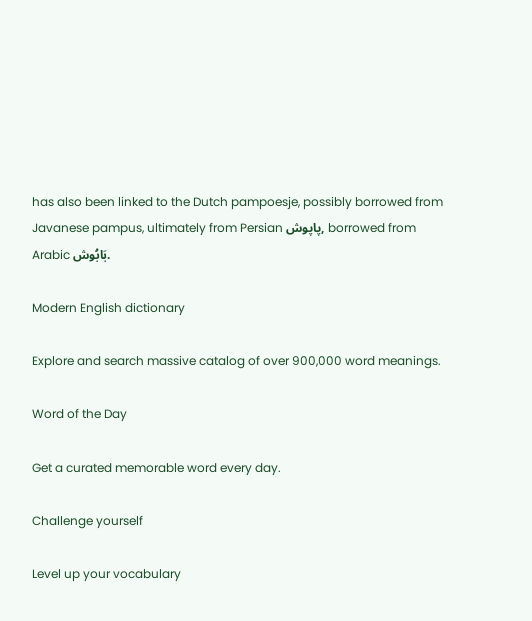has also been linked to the Dutch pampoesje, possibly borrowed from Javanese pampus, ultimately from Persian پاپوش, borrowed from Arabic بَابُوش.

Modern English dictionary

Explore and search massive catalog of over 900,000 word meanings.

Word of the Day

Get a curated memorable word every day.

Challenge yourself

Level up your vocabulary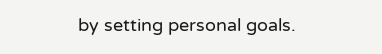by setting personal goals.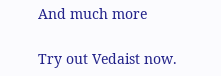And much more

Try out Vedaist now.